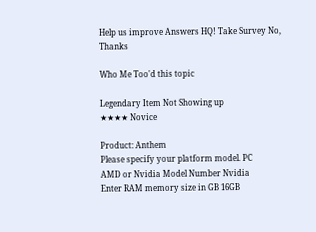Help us improve Answers HQ! Take Survey No, Thanks

Who Me Too'd this topic

Legendary Item Not Showing up
★★★★ Novice

Product: Anthem
Please specify your platform model. PC
AMD or Nvidia Model Number Nvidia
Enter RAM memory size in GB 16GB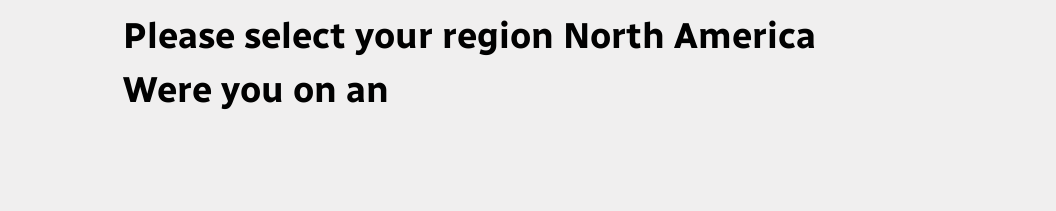Please select your region North America
Were you on an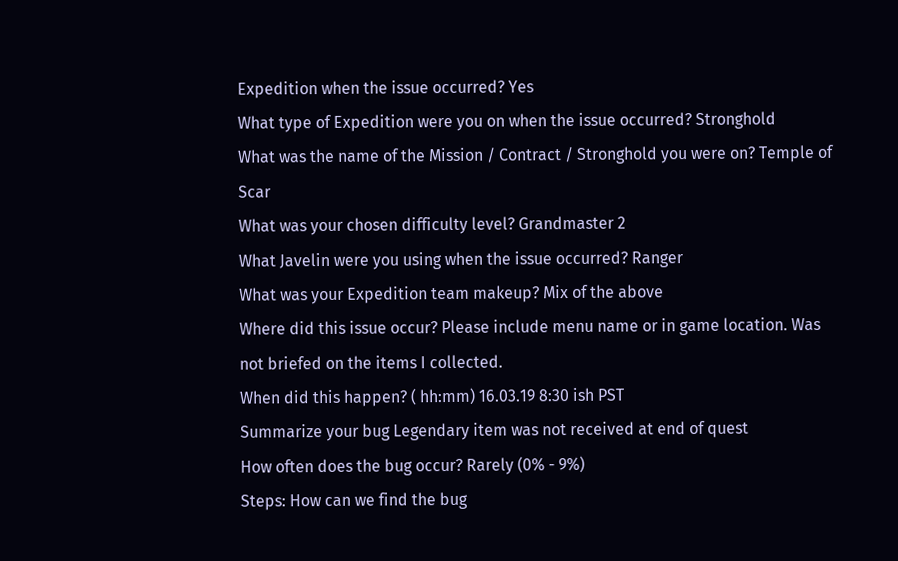Expedition when the issue occurred? Yes
What type of Expedition were you on when the issue occurred? Stronghold
What was the name of the Mission / Contract / Stronghold you were on? Temple of Scar
What was your chosen difficulty level? Grandmaster 2
What Javelin were you using when the issue occurred? Ranger
What was your Expedition team makeup? Mix of the above
Where did this issue occur? Please include menu name or in game location. Was not briefed on the items I collected.
When did this happen? ( hh:mm) 16.03.19 8:30 ish PST
Summarize your bug Legendary item was not received at end of quest
How often does the bug occur? Rarely (0% - 9%)
Steps: How can we find the bug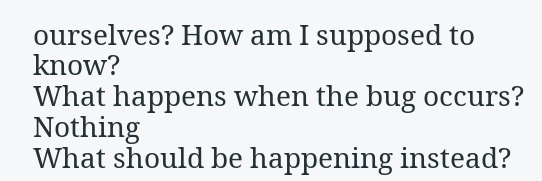ourselves? How am I supposed to know?
What happens when the bug occurs? Nothing
What should be happening instead?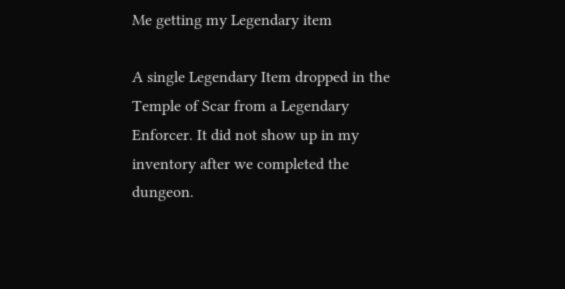Me getting my Legendary item

A single Legendary Item dropped in the Temple of Scar from a Legendary Enforcer. It did not show up in my inventory after we completed the dungeon.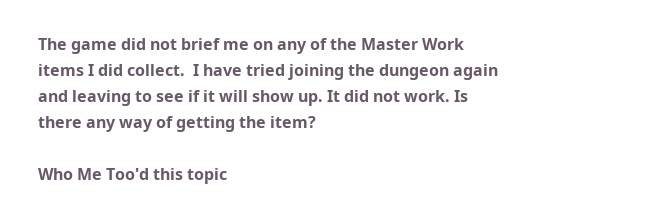The game did not brief me on any of the Master Work items I did collect.  I have tried joining the dungeon again and leaving to see if it will show up. It did not work. Is there any way of getting the item?

Who Me Too'd this topic